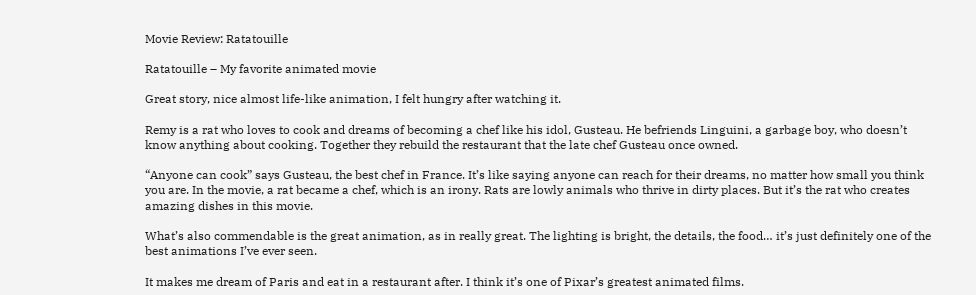Movie Review: Ratatouille

Ratatouille – My favorite animated movie

Great story, nice almost life-like animation, I felt hungry after watching it.

Remy is a rat who loves to cook and dreams of becoming a chef like his idol, Gusteau. He befriends Linguini, a garbage boy, who doesn’t know anything about cooking. Together they rebuild the restaurant that the late chef Gusteau once owned.

“Anyone can cook” says Gusteau, the best chef in France. It’s like saying anyone can reach for their dreams, no matter how small you think you are. In the movie, a rat became a chef, which is an irony. Rats are lowly animals who thrive in dirty places. But it’s the rat who creates amazing dishes in this movie.

What’s also commendable is the great animation, as in really great. The lighting is bright, the details, the food… it’s just definitely one of the best animations I’ve ever seen.

It makes me dream of Paris and eat in a restaurant after. I think it’s one of Pixar’s greatest animated films.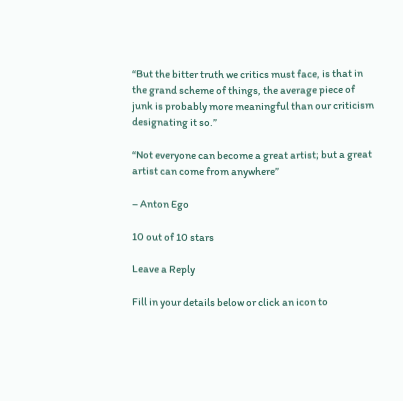“But the bitter truth we critics must face, is that in the grand scheme of things, the average piece of junk is probably more meaningful than our criticism designating it so.”

“Not everyone can become a great artist; but a great artist can come from anywhere”

– Anton Ego

10 out of 10 stars

Leave a Reply

Fill in your details below or click an icon to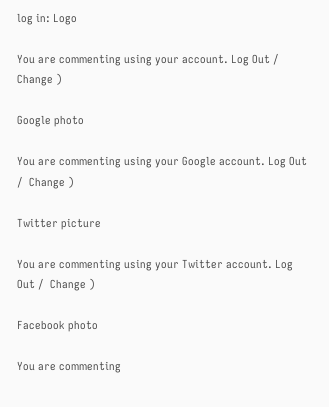log in: Logo

You are commenting using your account. Log Out /  Change )

Google photo

You are commenting using your Google account. Log Out /  Change )

Twitter picture

You are commenting using your Twitter account. Log Out /  Change )

Facebook photo

You are commenting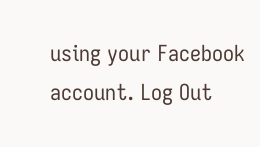using your Facebook account. Log Out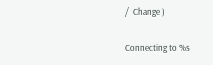/  Change )

Connecting to %s